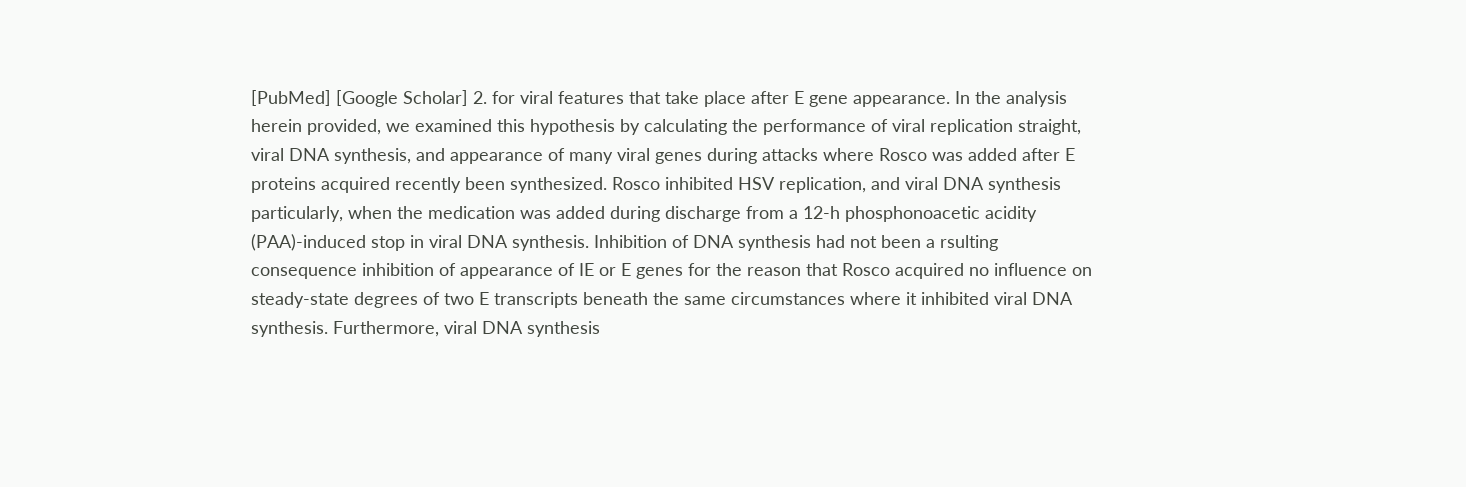[PubMed] [Google Scholar] 2. for viral features that take place after E gene appearance. In the analysis herein provided, we examined this hypothesis by calculating the performance of viral replication straight, viral DNA synthesis, and appearance of many viral genes during attacks where Rosco was added after E proteins acquired recently been synthesized. Rosco inhibited HSV replication, and viral DNA synthesis particularly, when the medication was added during discharge from a 12-h phosphonoacetic acidity (PAA)-induced stop in viral DNA synthesis. Inhibition of DNA synthesis had not been a rsulting consequence inhibition of appearance of IE or E genes for the reason that Rosco acquired no influence on steady-state degrees of two E transcripts beneath the same circumstances where it inhibited viral DNA synthesis. Furthermore, viral DNA synthesis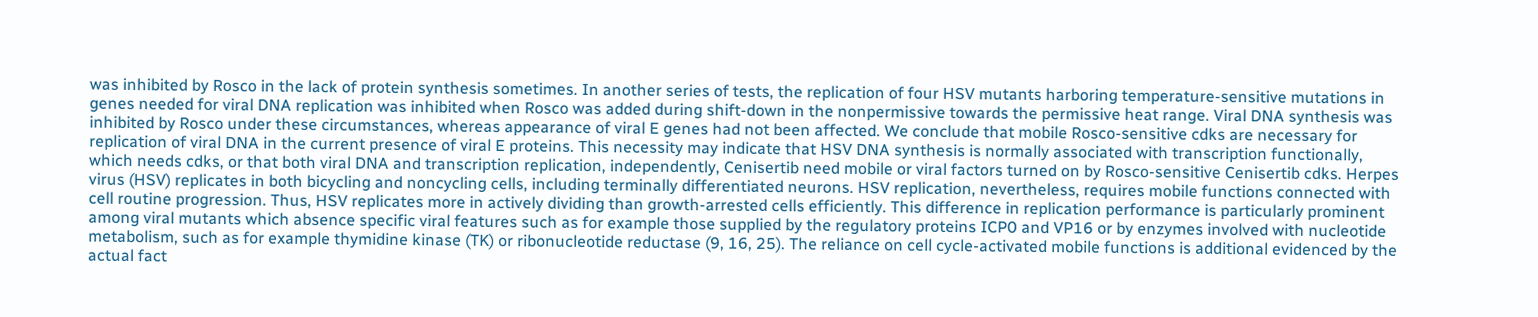was inhibited by Rosco in the lack of protein synthesis sometimes. In another series of tests, the replication of four HSV mutants harboring temperature-sensitive mutations in genes needed for viral DNA replication was inhibited when Rosco was added during shift-down in the nonpermissive towards the permissive heat range. Viral DNA synthesis was inhibited by Rosco under these circumstances, whereas appearance of viral E genes had not been affected. We conclude that mobile Rosco-sensitive cdks are necessary for replication of viral DNA in the current presence of viral E proteins. This necessity may indicate that HSV DNA synthesis is normally associated with transcription functionally, which needs cdks, or that both viral DNA and transcription replication, independently, Cenisertib need mobile or viral factors turned on by Rosco-sensitive Cenisertib cdks. Herpes virus (HSV) replicates in both bicycling and noncycling cells, including terminally differentiated neurons. HSV replication, nevertheless, requires mobile functions connected with cell routine progression. Thus, HSV replicates more in actively dividing than growth-arrested cells efficiently. This difference in replication performance is particularly prominent among viral mutants which absence specific viral features such as for example those supplied by the regulatory proteins ICP0 and VP16 or by enzymes involved with nucleotide metabolism, such as for example thymidine kinase (TK) or ribonucleotide reductase (9, 16, 25). The reliance on cell cycle-activated mobile functions is additional evidenced by the actual fact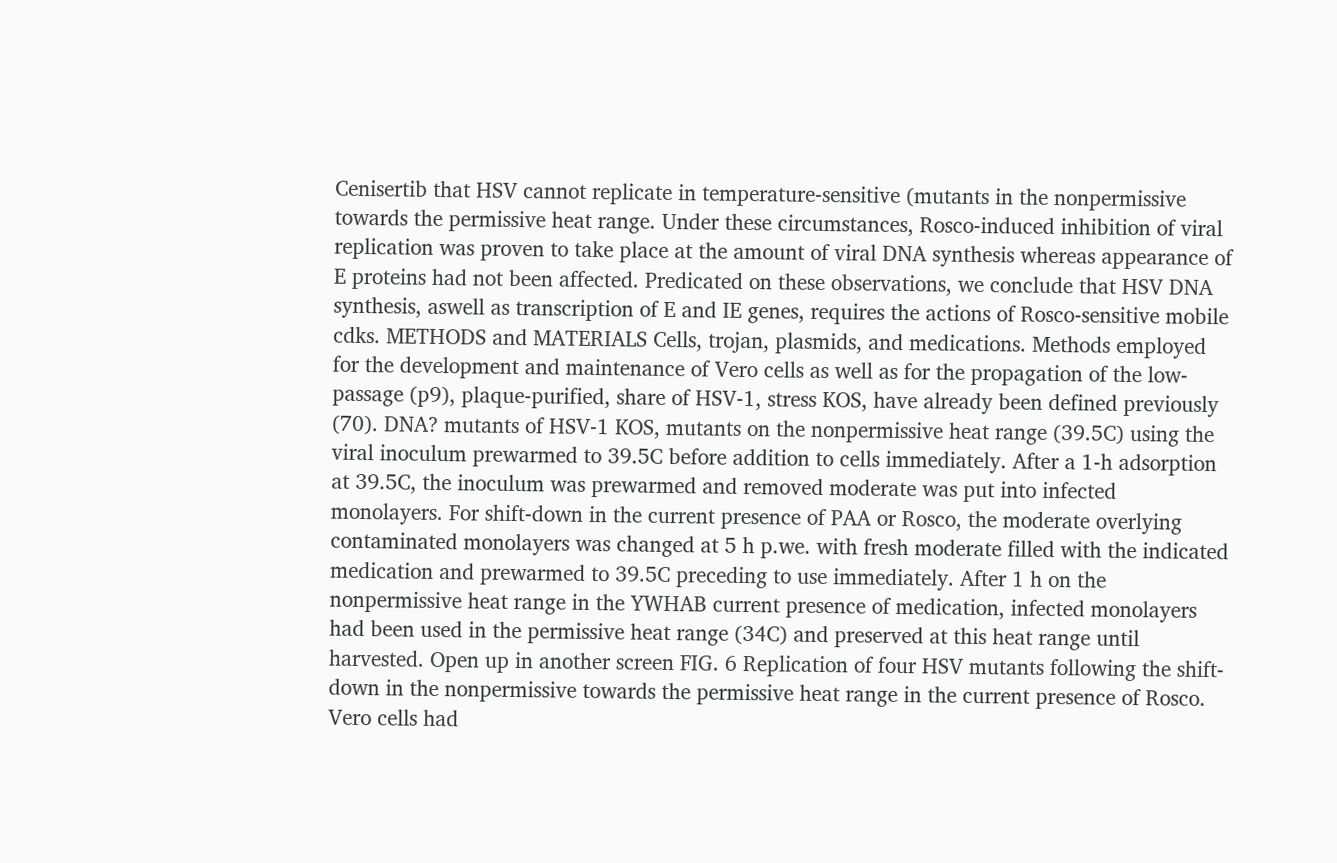Cenisertib that HSV cannot replicate in temperature-sensitive (mutants in the nonpermissive towards the permissive heat range. Under these circumstances, Rosco-induced inhibition of viral replication was proven to take place at the amount of viral DNA synthesis whereas appearance of E proteins had not been affected. Predicated on these observations, we conclude that HSV DNA synthesis, aswell as transcription of E and IE genes, requires the actions of Rosco-sensitive mobile cdks. METHODS and MATERIALS Cells, trojan, plasmids, and medications. Methods employed for the development and maintenance of Vero cells as well as for the propagation of the low-passage (p9), plaque-purified, share of HSV-1, stress KOS, have already been defined previously (70). DNA? mutants of HSV-1 KOS, mutants on the nonpermissive heat range (39.5C) using the viral inoculum prewarmed to 39.5C before addition to cells immediately. After a 1-h adsorption at 39.5C, the inoculum was prewarmed and removed moderate was put into infected monolayers. For shift-down in the current presence of PAA or Rosco, the moderate overlying contaminated monolayers was changed at 5 h p.we. with fresh moderate filled with the indicated medication and prewarmed to 39.5C preceding to use immediately. After 1 h on the nonpermissive heat range in the YWHAB current presence of medication, infected monolayers had been used in the permissive heat range (34C) and preserved at this heat range until harvested. Open up in another screen FIG. 6 Replication of four HSV mutants following the shift-down in the nonpermissive towards the permissive heat range in the current presence of Rosco. Vero cells had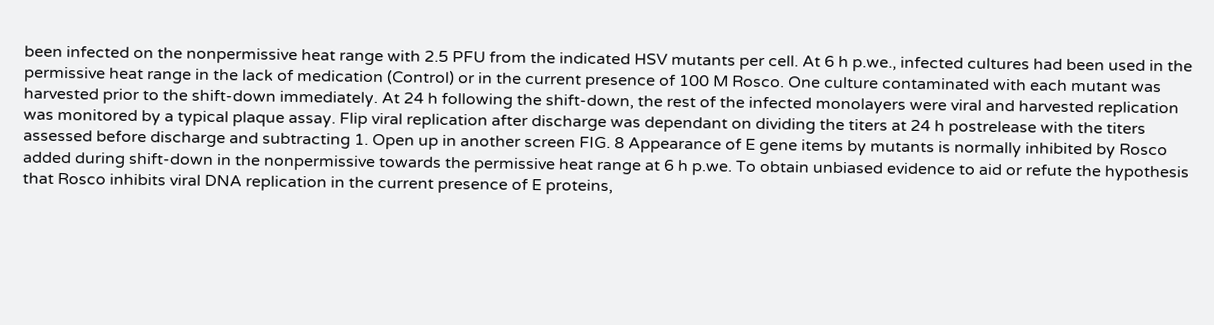been infected on the nonpermissive heat range with 2.5 PFU from the indicated HSV mutants per cell. At 6 h p.we., infected cultures had been used in the permissive heat range in the lack of medication (Control) or in the current presence of 100 M Rosco. One culture contaminated with each mutant was harvested prior to the shift-down immediately. At 24 h following the shift-down, the rest of the infected monolayers were viral and harvested replication was monitored by a typical plaque assay. Flip viral replication after discharge was dependant on dividing the titers at 24 h postrelease with the titers assessed before discharge and subtracting 1. Open up in another screen FIG. 8 Appearance of E gene items by mutants is normally inhibited by Rosco added during shift-down in the nonpermissive towards the permissive heat range at 6 h p.we. To obtain unbiased evidence to aid or refute the hypothesis that Rosco inhibits viral DNA replication in the current presence of E proteins,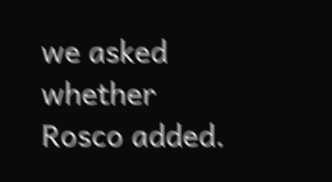we asked whether Rosco added.